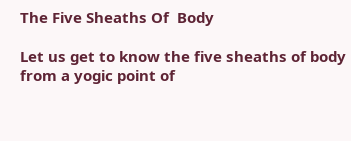The Five Sheaths Of  Body

Let us get to know the five sheaths of body from a yogic point of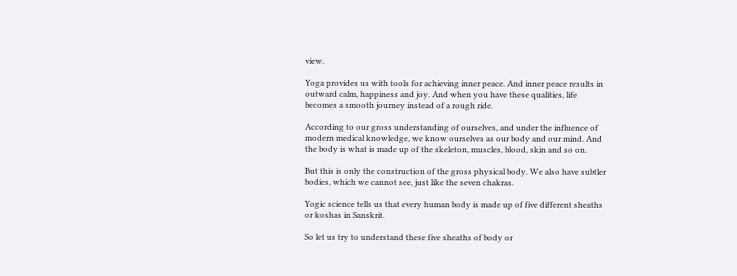view.

Yoga provides us with tools for achieving inner peace. And inner peace results in outward calm, happiness and joy. And when you have these qualities, life becomes a smooth journey instead of a rough ride.

According to our gross understanding of ourselves, and under the influence of modern medical knowledge, we know ourselves as our body and our mind. And the body is what is made up of the skeleton, muscles, blood, skin and so on.

But this is only the construction of the gross physical body. We also have subtler bodies, which we cannot see, just like the seven chakras.

Yogic science tells us that every human body is made up of five different sheaths or koshas in Sanskrit.

So let us try to understand these five sheaths of body or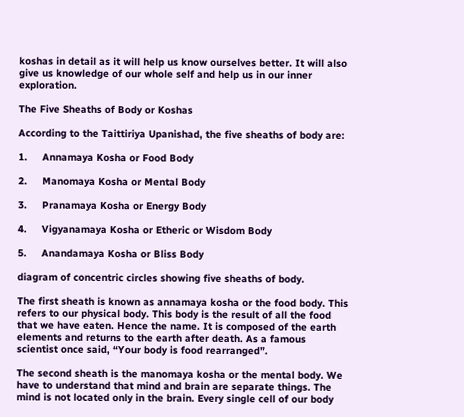koshas in detail as it will help us know ourselves better. It will also give us knowledge of our whole self and help us in our inner exploration.

The Five Sheaths of Body or Koshas

According to the Taittiriya Upanishad, the five sheaths of body are:

1.     Annamaya Kosha or Food Body

2.     Manomaya Kosha or Mental Body

3.     Pranamaya Kosha or Energy Body

4.     Vigyanamaya Kosha or Etheric or Wisdom Body

5.     Anandamaya Kosha or Bliss Body

diagram of concentric circles showing five sheaths of body.

The first sheath is known as annamaya kosha or the food body. This refers to our physical body. This body is the result of all the food that we have eaten. Hence the name. It is composed of the earth elements and returns to the earth after death. As a famous scientist once said, “Your body is food rearranged”.

The second sheath is the manomaya kosha or the mental body. We have to understand that mind and brain are separate things. The mind is not located only in the brain. Every single cell of our body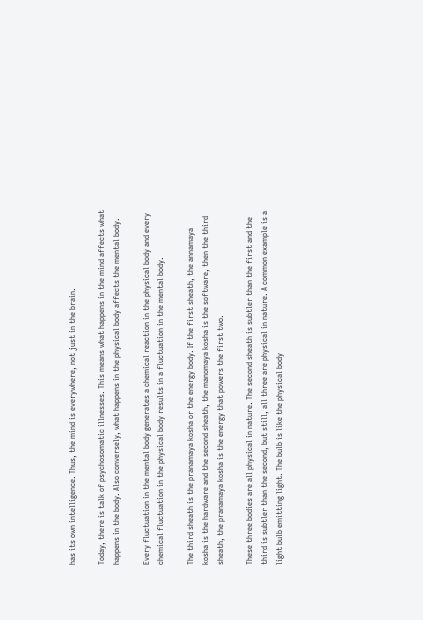has its own intelligence. Thus, the mind is everywhere, not just in the brain.

Today, there is talk of psychosomatic illnesses. This means what happens in the mind affects what happens in the body. Also conversely, what happens in the physical body affects the mental body.

Every fluctuation in the mental body generates a chemical reaction in the physical body and every chemical fluctuation in the physical body results in a fluctuation in the mental body.

The third sheath is the pranamaya kosha or the energy body. If the first sheath, the annamaya kosha is the hardware and the second sheath, the manomaya kosha is the software, then the third sheath, the pranamaya kosha is the energy that powers the first two.

These three bodies are all physical in nature. The second sheath is subtler than the first and the third is subtler than the second, but still, all three are physical in nature. A common example is a light bulb emitting light. The bulb is like the physical body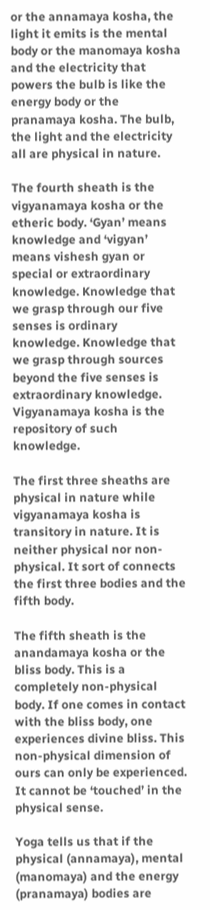or the annamaya kosha, the light it emits is the mental body or the manomaya kosha and the electricity that powers the bulb is like the energy body or the pranamaya kosha. The bulb, the light and the electricity all are physical in nature.

The fourth sheath is the vigyanamaya kosha or the etheric body. ‘Gyan’ means knowledge and ‘vigyan’ means vishesh gyan or special or extraordinary knowledge. Knowledge that we grasp through our five senses is ordinary knowledge. Knowledge that we grasp through sources beyond the five senses is extraordinary knowledge. Vigyanamaya kosha is the repository of such knowledge.

The first three sheaths are physical in nature while vigyanamaya kosha is transitory in nature. It is neither physical nor non-physical. It sort of connects the first three bodies and the fifth body.

The fifth sheath is the anandamaya kosha or the bliss body. This is a completely non-physical body. If one comes in contact with the bliss body, one experiences divine bliss. This non-physical dimension of ours can only be experienced. It cannot be ‘touched’ in the physical sense.

Yoga tells us that if the physical (annamaya), mental (manomaya) and the energy (pranamaya) bodies are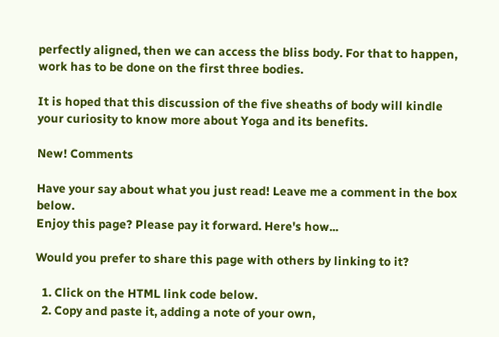perfectly aligned, then we can access the bliss body. For that to happen, work has to be done on the first three bodies.

It is hoped that this discussion of the five sheaths of body will kindle your curiosity to know more about Yoga and its benefits.

New! Comments

Have your say about what you just read! Leave me a comment in the box below.
Enjoy this page? Please pay it forward. Here's how...

Would you prefer to share this page with others by linking to it?

  1. Click on the HTML link code below.
  2. Copy and paste it, adding a note of your own,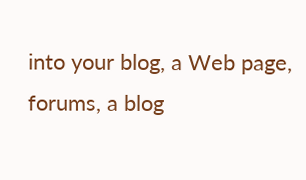into your blog, a Web page, forums, a blog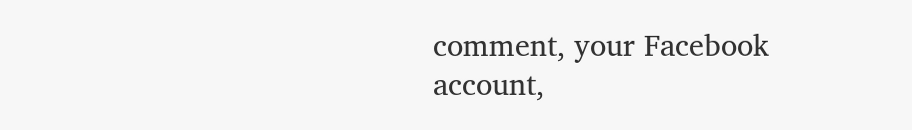comment, your Facebook account,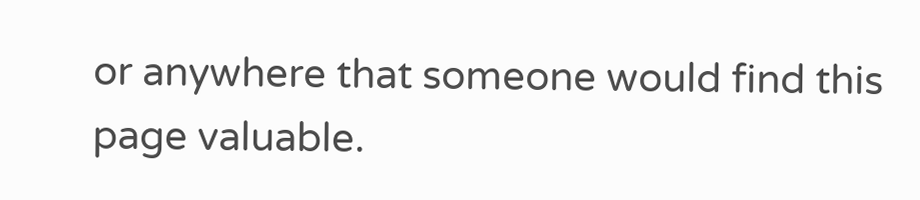or anywhere that someone would find this page valuable.